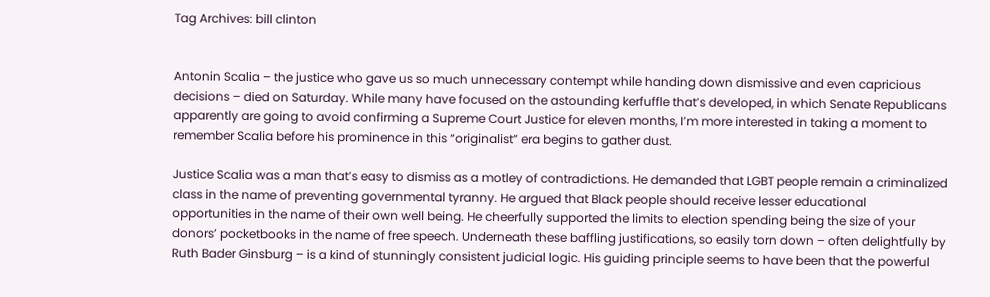Tag Archives: bill clinton


Antonin Scalia – the justice who gave us so much unnecessary contempt while handing down dismissive and even capricious decisions – died on Saturday. While many have focused on the astounding kerfuffle that’s developed, in which Senate Republicans apparently are going to avoid confirming a Supreme Court Justice for eleven months, I’m more interested in taking a moment to remember Scalia before his prominence in this “originalist” era begins to gather dust.

Justice Scalia was a man that’s easy to dismiss as a motley of contradictions. He demanded that LGBT people remain a criminalized class in the name of preventing governmental tyranny. He argued that Black people should receive lesser educational opportunities in the name of their own well being. He cheerfully supported the limits to election spending being the size of your donors’ pocketbooks in the name of free speech. Underneath these baffling justifications, so easily torn down – often delightfully by Ruth Bader Ginsburg – is a kind of stunningly consistent judicial logic. His guiding principle seems to have been that the powerful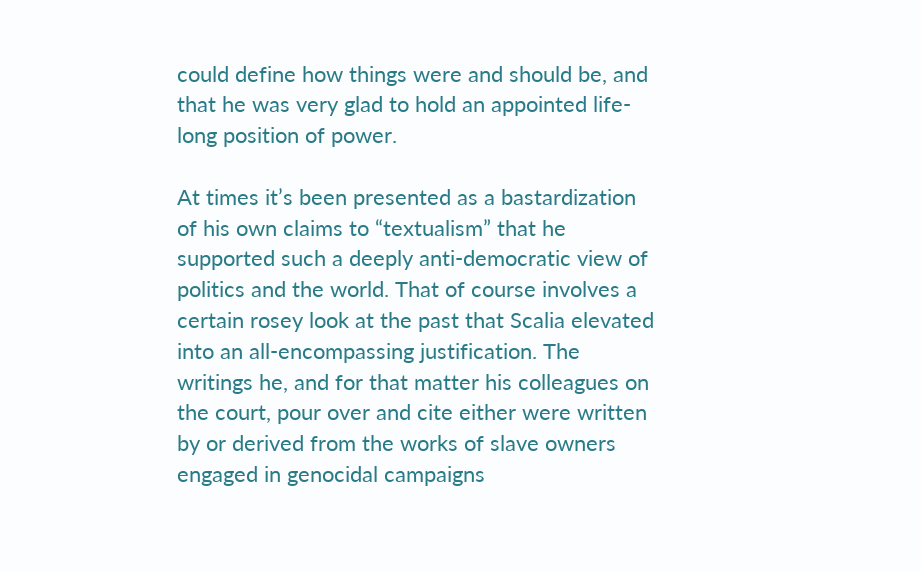could define how things were and should be, and that he was very glad to hold an appointed life-long position of power.

At times it’s been presented as a bastardization of his own claims to “textualism” that he supported such a deeply anti-democratic view of politics and the world. That of course involves a certain rosey look at the past that Scalia elevated into an all-encompassing justification. The writings he, and for that matter his colleagues on the court, pour over and cite either were written by or derived from the works of slave owners engaged in genocidal campaigns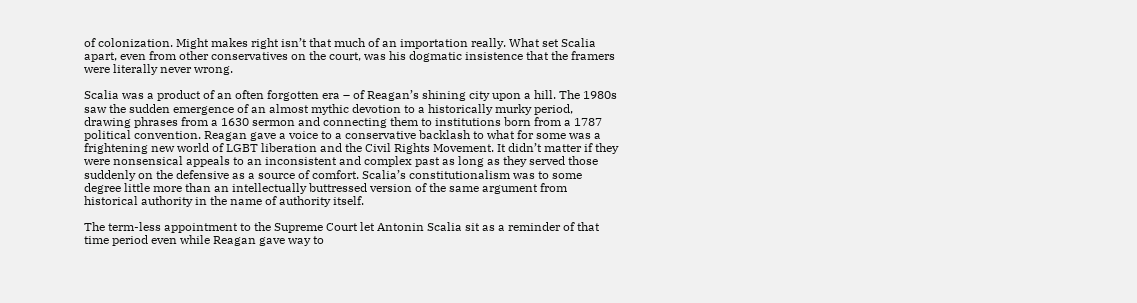of colonization. Might makes right isn’t that much of an importation really. What set Scalia apart, even from other conservatives on the court, was his dogmatic insistence that the framers were literally never wrong.

Scalia was a product of an often forgotten era – of Reagan’s shining city upon a hill. The 1980s saw the sudden emergence of an almost mythic devotion to a historically murky period, drawing phrases from a 1630 sermon and connecting them to institutions born from a 1787 political convention. Reagan gave a voice to a conservative backlash to what for some was a frightening new world of LGBT liberation and the Civil Rights Movement. It didn’t matter if they were nonsensical appeals to an inconsistent and complex past as long as they served those suddenly on the defensive as a source of comfort. Scalia’s constitutionalism was to some degree little more than an intellectually buttressed version of the same argument from historical authority in the name of authority itself.

The term-less appointment to the Supreme Court let Antonin Scalia sit as a reminder of that time period even while Reagan gave way to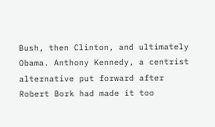Bush, then Clinton, and ultimately Obama. Anthony Kennedy, a centrist alternative put forward after Robert Bork had made it too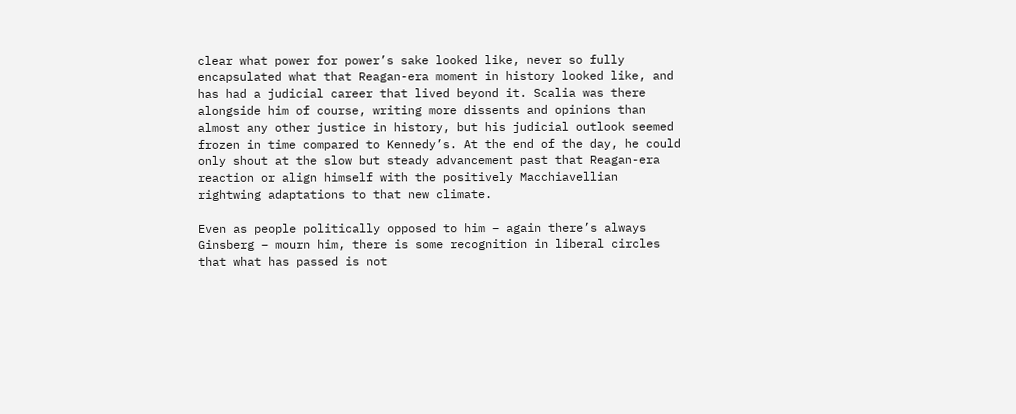clear what power for power’s sake looked like, never so fully encapsulated what that Reagan-era moment in history looked like, and has had a judicial career that lived beyond it. Scalia was there alongside him of course, writing more dissents and opinions than almost any other justice in history, but his judicial outlook seemed frozen in time compared to Kennedy’s. At the end of the day, he could only shout at the slow but steady advancement past that Reagan-era reaction or align himself with the positively Macchiavellian rightwing adaptations to that new climate.

Even as people politically opposed to him – again there’s always Ginsberg – mourn him, there is some recognition in liberal circles that what has passed is not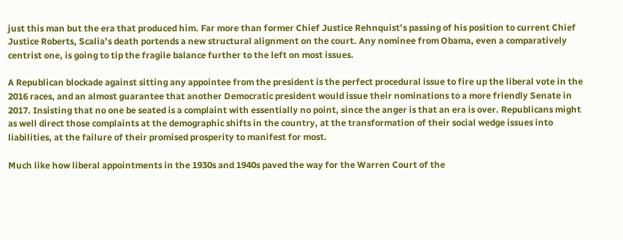just this man but the era that produced him. Far more than former Chief Justice Rehnquist’s passing of his position to current Chief Justice Roberts, Scalia’s death portends a new structural alignment on the court. Any nominee from Obama, even a comparatively centrist one, is going to tip the fragile balance further to the left on most issues.

A Republican blockade against sitting any appointee from the president is the perfect procedural issue to fire up the liberal vote in the 2016 races, and an almost guarantee that another Democratic president would issue their nominations to a more friendly Senate in 2017. Insisting that no one be seated is a complaint with essentially no point, since the anger is that an era is over. Republicans might as well direct those complaints at the demographic shifts in the country, at the transformation of their social wedge issues into liabilities, at the failure of their promised prosperity to manifest for most.

Much like how liberal appointments in the 1930s and 1940s paved the way for the Warren Court of the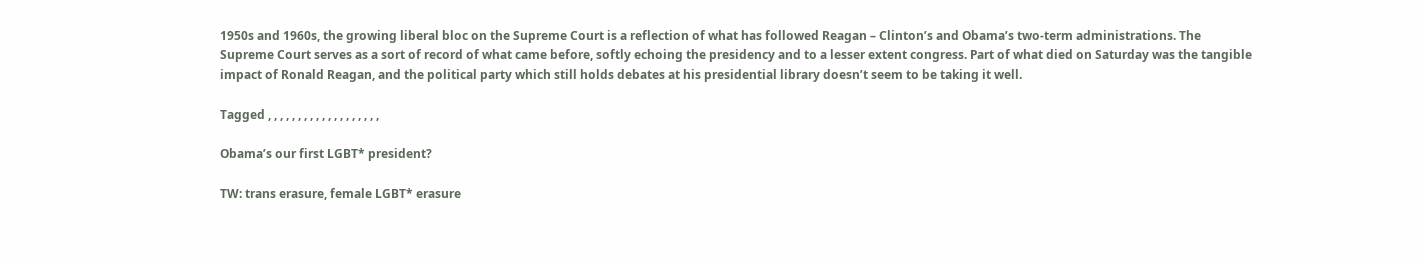1950s and 1960s, the growing liberal bloc on the Supreme Court is a reflection of what has followed Reagan – Clinton’s and Obama’s two-term administrations. The Supreme Court serves as a sort of record of what came before, softly echoing the presidency and to a lesser extent congress. Part of what died on Saturday was the tangible impact of Ronald Reagan, and the political party which still holds debates at his presidential library doesn’t seem to be taking it well.

Tagged , , , , , , , , , , , , , , , , , , ,

Obama’s our first LGBT* president?

TW: trans erasure, female LGBT* erasure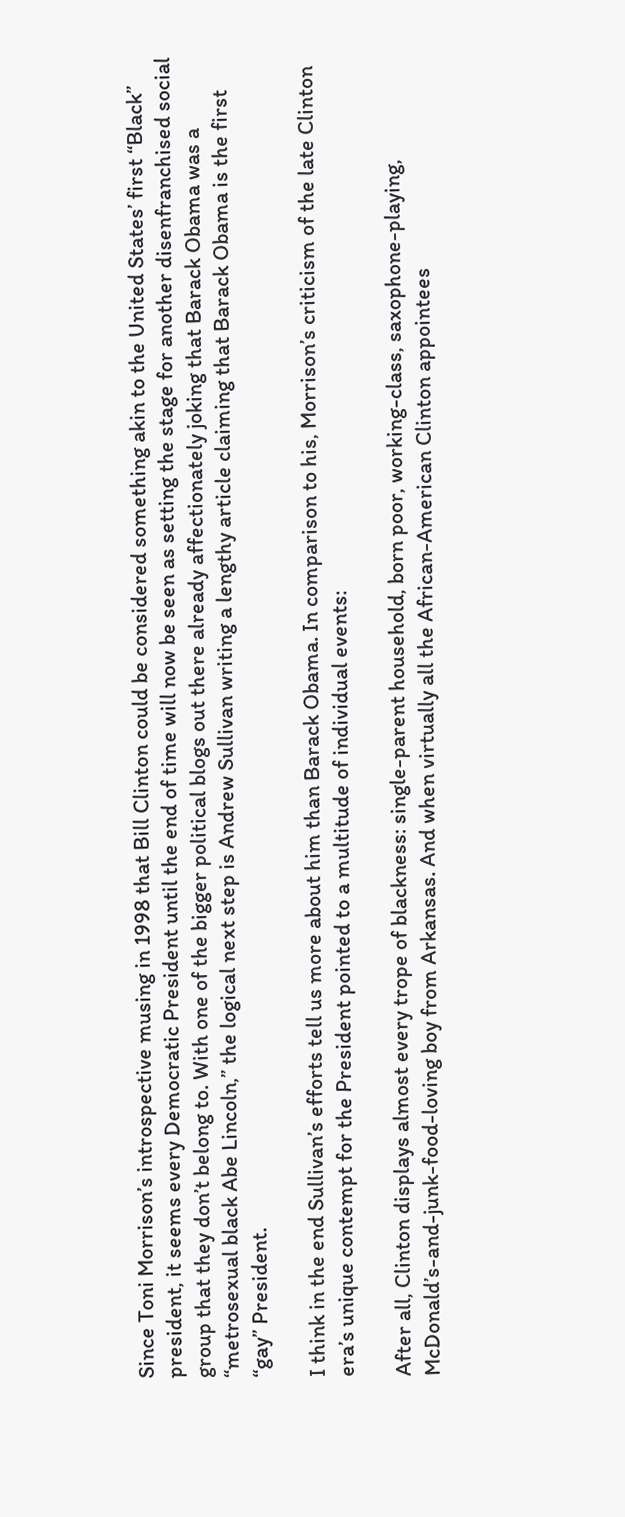Since Toni Morrison’s introspective musing in 1998 that Bill Clinton could be considered something akin to the United States’ first “Black” president, it seems every Democratic President until the end of time will now be seen as setting the stage for another disenfranchised social group that they don’t belong to. With one of the bigger political blogs out there already affectionately joking that Barack Obama was a “metrosexual black Abe Lincoln,” the logical next step is Andrew Sullivan writing a lengthy article claiming that Barack Obama is the first “gay” President.

I think in the end Sullivan’s efforts tell us more about him than Barack Obama. In comparison to his, Morrison’s criticism of the late Clinton era’s unique contempt for the President pointed to a multitude of individual events:

After all, Clinton displays almost every trope of blackness: single-parent household, born poor, working-class, saxophone-playing, McDonald’s-and-junk-food-loving boy from Arkansas. And when virtually all the African-American Clinton appointees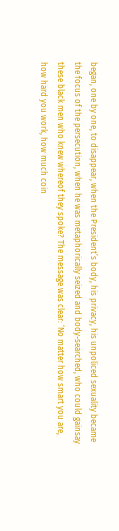began, one by one, to disappear, when the President’s body, his privacy, his unpoliced sexuality became the focus of the persecution, when he was metaphorically seized and body-searched, who could gainsay these black men who knew whereof they spoke? The message was clear: ‘No matter how smart you are, how hard you work, how much coin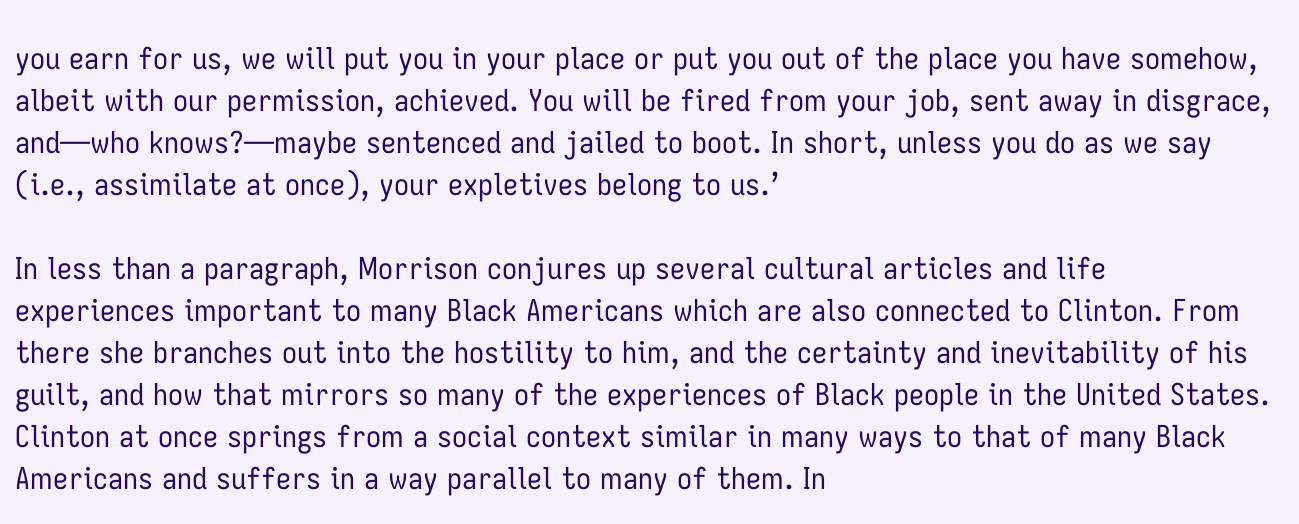you earn for us, we will put you in your place or put you out of the place you have somehow, albeit with our permission, achieved. You will be fired from your job, sent away in disgrace, and—who knows?—maybe sentenced and jailed to boot. In short, unless you do as we say (i.e., assimilate at once), your expletives belong to us.’

In less than a paragraph, Morrison conjures up several cultural articles and life experiences important to many Black Americans which are also connected to Clinton. From there she branches out into the hostility to him, and the certainty and inevitability of his guilt, and how that mirrors so many of the experiences of Black people in the United States. Clinton at once springs from a social context similar in many ways to that of many Black Americans and suffers in a way parallel to many of them. In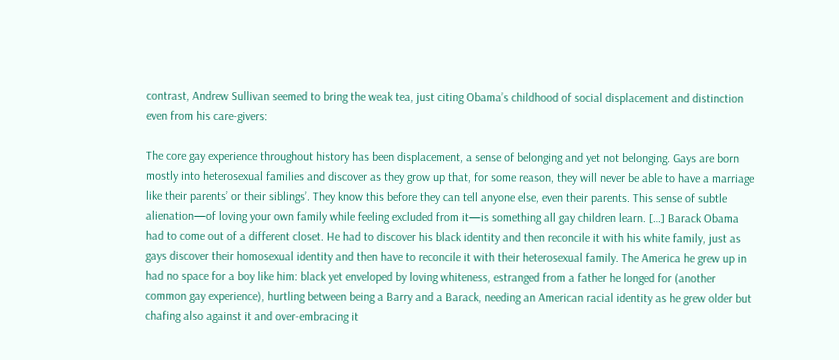contrast, Andrew Sullivan seemed to bring the weak tea, just citing Obama’s childhood of social displacement and distinction even from his care-givers:

The core gay experience throughout history has been displacement, a sense of belonging and yet not belonging. Gays are born mostly into heterosexual families and discover as they grow up that, for some reason, they will never be able to have a marriage like their parents’ or their siblings’. They know this before they can tell anyone else, even their parents. This sense of subtle alienation—of loving your own family while feeling excluded from it—is something all gay children learn. […] Barack Obama had to come out of a different closet. He had to discover his black identity and then reconcile it with his white family, just as gays discover their homosexual identity and then have to reconcile it with their heterosexual family. The America he grew up in had no space for a boy like him: black yet enveloped by loving whiteness, estranged from a father he longed for (another common gay experience), hurtling between being a Barry and a Barack, needing an American racial identity as he grew older but chafing also against it and over-embracing it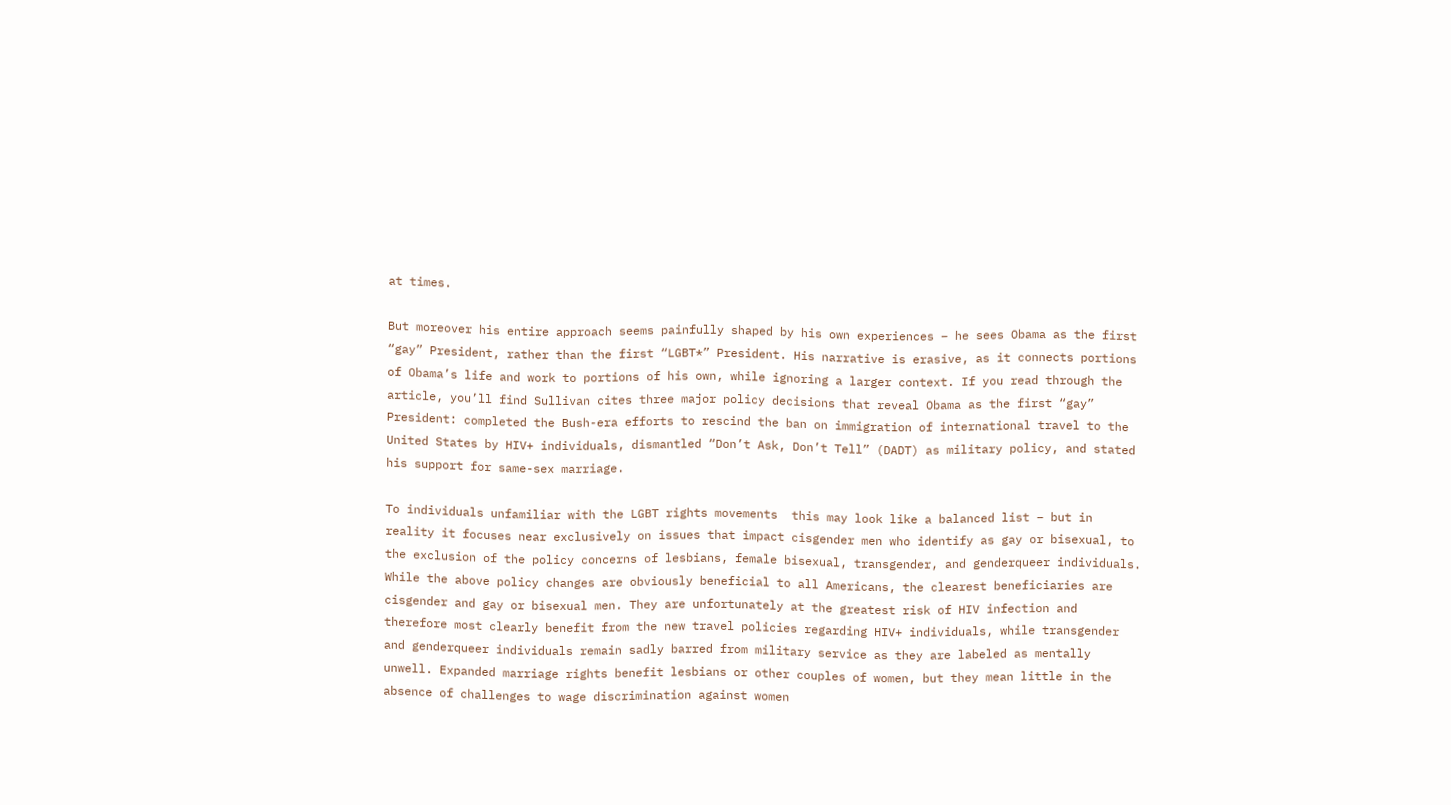at times.

But moreover his entire approach seems painfully shaped by his own experiences – he sees Obama as the first “gay” President, rather than the first “LGBT*” President. His narrative is erasive, as it connects portions of Obama’s life and work to portions of his own, while ignoring a larger context. If you read through the article, you’ll find Sullivan cites three major policy decisions that reveal Obama as the first “gay” President: completed the Bush-era efforts to rescind the ban on immigration of international travel to the United States by HIV+ individuals, dismantled “Don’t Ask, Don’t Tell” (DADT) as military policy, and stated his support for same-sex marriage.

To individuals unfamiliar with the LGBT rights movements  this may look like a balanced list – but in reality it focuses near exclusively on issues that impact cisgender men who identify as gay or bisexual, to the exclusion of the policy concerns of lesbians, female bisexual, transgender, and genderqueer individuals. While the above policy changes are obviously beneficial to all Americans, the clearest beneficiaries are cisgender and gay or bisexual men. They are unfortunately at the greatest risk of HIV infection and therefore most clearly benefit from the new travel policies regarding HIV+ individuals, while transgender and genderqueer individuals remain sadly barred from military service as they are labeled as mentally unwell. Expanded marriage rights benefit lesbians or other couples of women, but they mean little in the absence of challenges to wage discrimination against women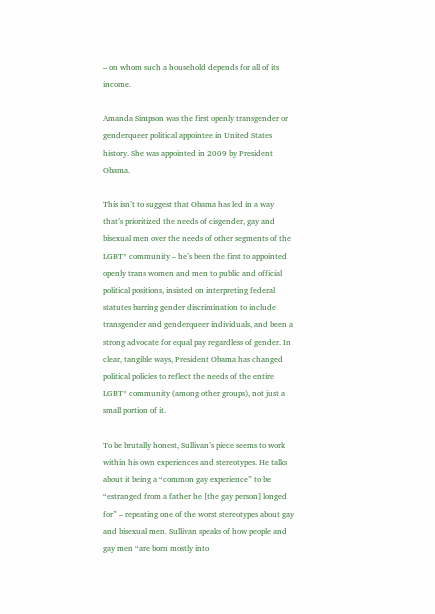– on whom such a household depends for all of its income.

Amanda Simpson was the first openly transgender or genderqueer political appointee in United States history. She was appointed in 2009 by President Obama.

This isn’t to suggest that Obama has led in a way that’s prioritized the needs of cisgender, gay and bisexual men over the needs of other segments of the LGBT* community – he’s been the first to appointed openly trans women and men to public and official political positions, insisted on interpreting federal statutes barring gender discrimination to include transgender and genderqueer individuals, and been a strong advocate for equal pay regardless of gender. In clear, tangible ways, President Obama has changed political policies to reflect the needs of the entire LGBT* community (among other groups), not just a small portion of it.

To be brutally honest, Sullivan’s piece seems to work within his own experiences and stereotypes. He talks about it being a “common gay experience” to be “estranged from a father he [the gay person] longed for” – repeating one of the worst stereotypes about gay and bisexual men. Sullivan speaks of how people and gay men “are born mostly into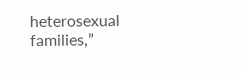heterosexual families,”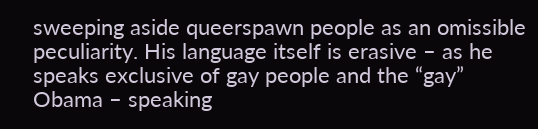sweeping aside queerspawn people as an omissible peculiarity. His language itself is erasive – as he speaks exclusive of gay people and the “gay” Obama – speaking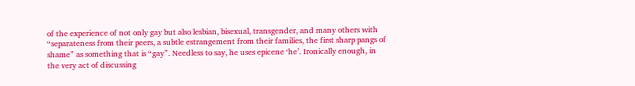of the experience of not only gay but also lesbian, bisexual, transgender, and many others with “separateness from their peers, a subtle estrangement from their families, the first sharp pangs of shame” as something that is “gay”. Needless to say, he uses epicene ‘he’. Ironically enough, in the very act of discussing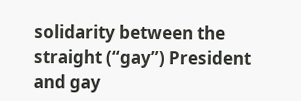solidarity between the straight (“gay”) President and gay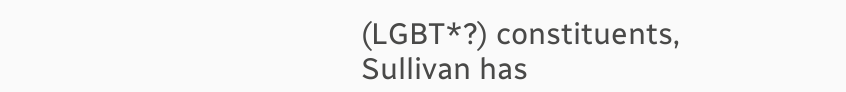(LGBT*?) constituents, Sullivan has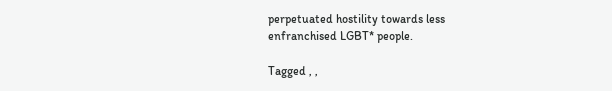perpetuated hostility towards less enfranchised LGBT* people.

Tagged , ,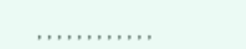, , , , , , , , , , , ,